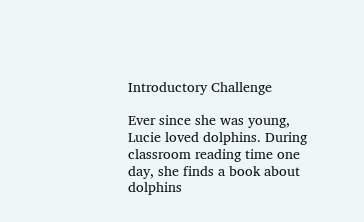Introductory Challenge

Ever since she was young, Lucie loved dolphins. During classroom reading time one day, she finds a book about dolphins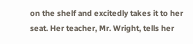on the shelf and excitedly takes it to her seat. Her teacher, Mr. Wright, tells her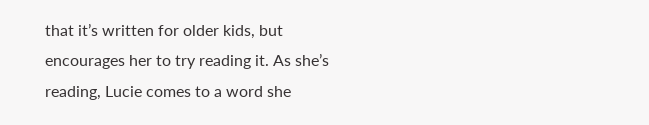that it’s written for older kids, but encourages her to try reading it. As she’s reading, Lucie comes to a word she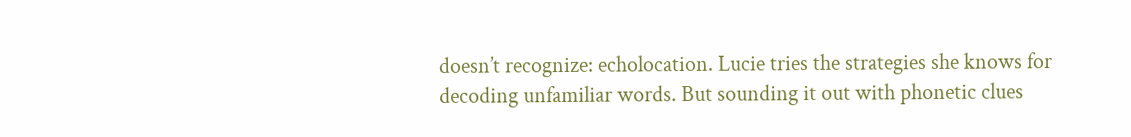doesn’t recognize: echolocation. Lucie tries the strategies she knows for decoding unfamiliar words. But sounding it out with phonetic clues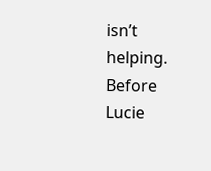isn’t helping. Before Lucie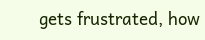gets frustrated, how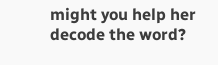might you help her decode the word?